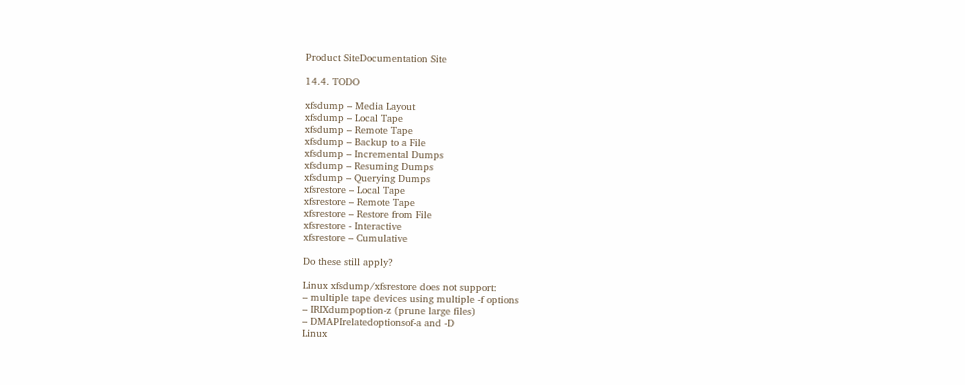Product SiteDocumentation Site

14.4. TODO

xfsdump – Media Layout
xfsdump – Local Tape
xfsdump – Remote Tape
xfsdump – Backup to a File
xfsdump – Incremental Dumps
xfsdump – Resuming Dumps
xfsdump – Querying Dumps
xfsrestore – Local Tape
xfsrestore – Remote Tape
xfsrestore – Restore from File
xfsrestore - Interactive
xfsrestore – Cumulative

Do these still apply?

Linux xfsdump/xfsrestore does not support:
– multiple tape devices using multiple -f options
– IRIXdumpoption-z (prune large files)
– DMAPIrelatedoptionsof-a and -D
Linux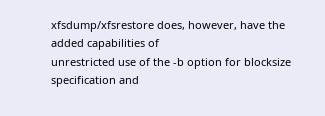xfsdump/xfsrestore does, however, have the added capabilities of
unrestricted use of the -b option for blocksize specification and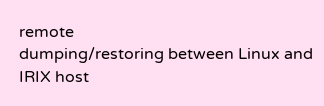remote
dumping/restoring between Linux and IRIX host